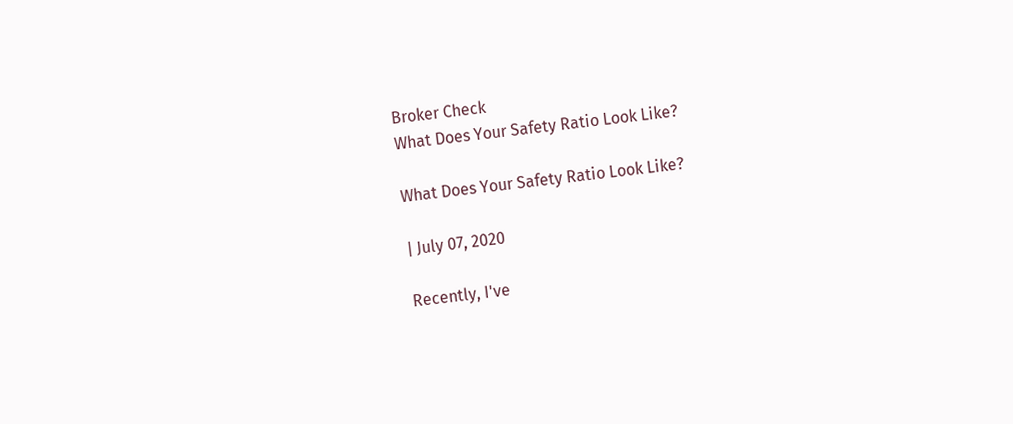Broker Check
What Does Your Safety Ratio Look Like?

What Does Your Safety Ratio Look Like?

| July 07, 2020

Recently, I've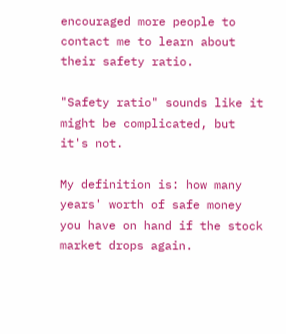encouraged more people to contact me to learn about their safety ratio.

"Safety ratio" sounds like it might be complicated, but it's not.

My definition is: how many years' worth of safe money you have on hand if the stock market drops again.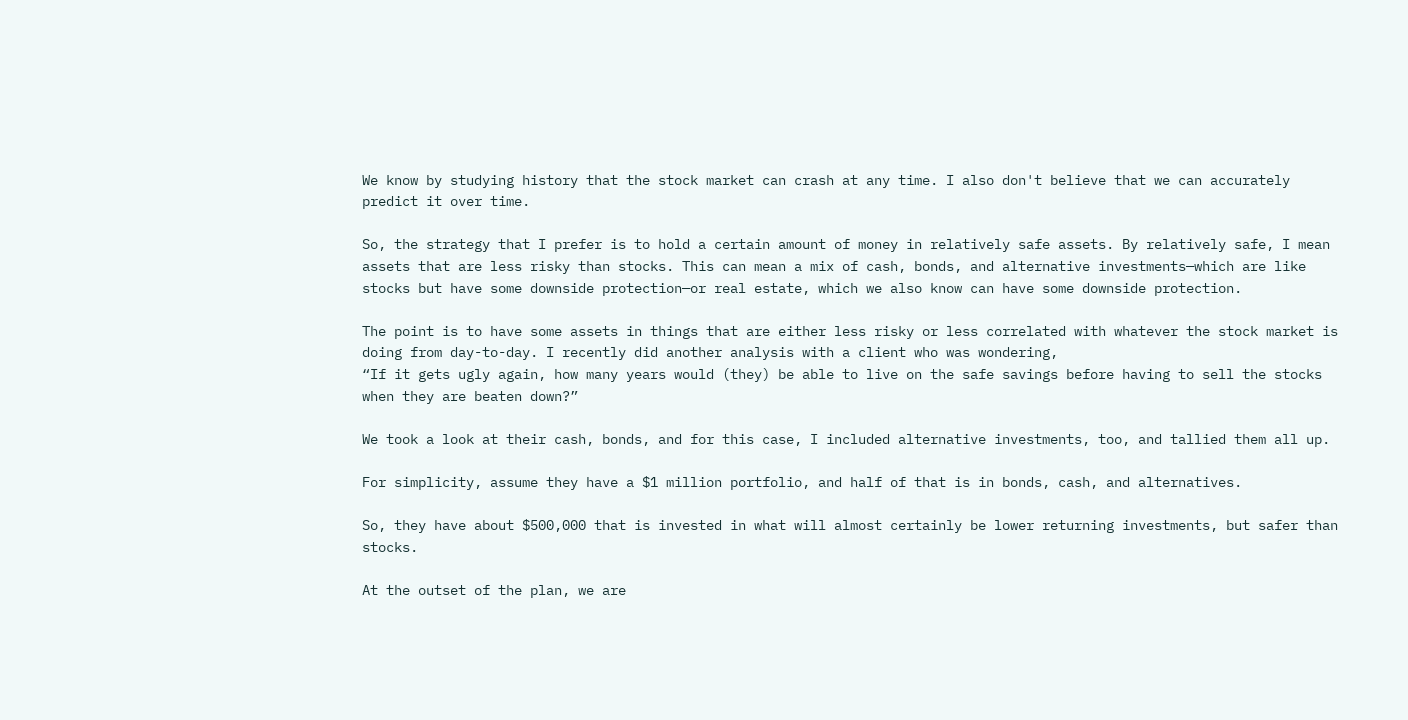We know by studying history that the stock market can crash at any time. I also don't believe that we can accurately predict it over time.

So, the strategy that I prefer is to hold a certain amount of money in relatively safe assets. By relatively safe, I mean assets that are less risky than stocks. This can mean a mix of cash, bonds, and alternative investments—which are like stocks but have some downside protection—or real estate, which we also know can have some downside protection.

The point is to have some assets in things that are either less risky or less correlated with whatever the stock market is doing from day-to-day. I recently did another analysis with a client who was wondering,
“If it gets ugly again, how many years would (they) be able to live on the safe savings before having to sell the stocks when they are beaten down?”

We took a look at their cash, bonds, and for this case, I included alternative investments, too, and tallied them all up.

For simplicity, assume they have a $1 million portfolio, and half of that is in bonds, cash, and alternatives.

So, they have about $500,000 that is invested in what will almost certainly be lower returning investments, but safer than stocks.

At the outset of the plan, we are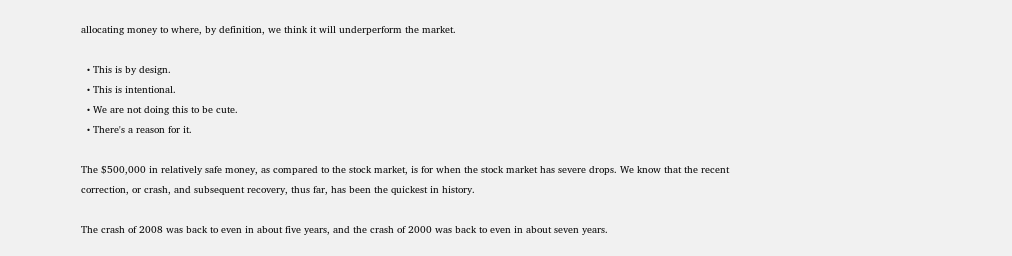allocating money to where, by definition, we think it will underperform the market.

  • This is by design.
  • This is intentional.
  • We are not doing this to be cute.
  • There's a reason for it.

The $500,000 in relatively safe money, as compared to the stock market, is for when the stock market has severe drops. We know that the recent correction, or crash, and subsequent recovery, thus far, has been the quickest in history.

The crash of 2008 was back to even in about five years, and the crash of 2000 was back to even in about seven years.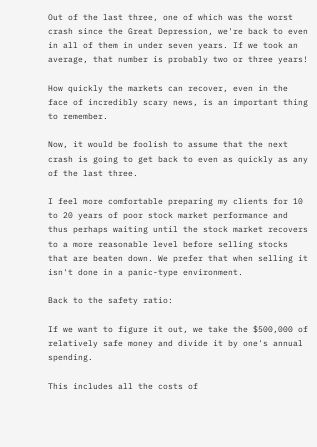Out of the last three, one of which was the worst crash since the Great Depression, we're back to even in all of them in under seven years. If we took an average, that number is probably two or three years!

How quickly the markets can recover, even in the face of incredibly scary news, is an important thing to remember.

Now, it would be foolish to assume that the next crash is going to get back to even as quickly as any of the last three.

I feel more comfortable preparing my clients for 10 to 20 years of poor stock market performance and thus perhaps waiting until the stock market recovers to a more reasonable level before selling stocks that are beaten down. We prefer that when selling it isn't done in a panic-type environment.

Back to the safety ratio:

If we want to figure it out, we take the $500,000 of relatively safe money and divide it by one's annual spending.

This includes all the costs of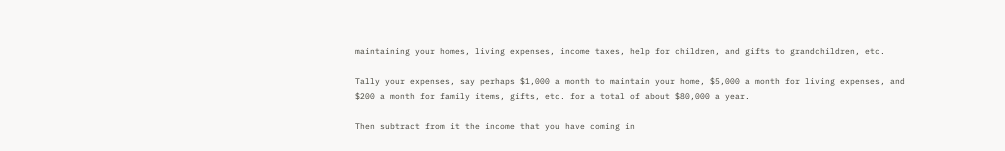maintaining your homes, living expenses, income taxes, help for children, and gifts to grandchildren, etc.

Tally your expenses, say perhaps $1,000 a month to maintain your home, $5,000 a month for living expenses, and $200 a month for family items, gifts, etc. for a total of about $80,000 a year.

Then subtract from it the income that you have coming in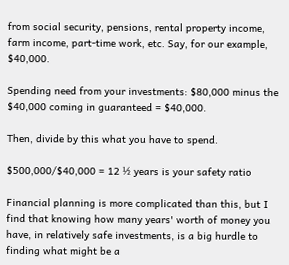from social security, pensions, rental property income, farm income, part-time work, etc. Say, for our example, $40,000.

Spending need from your investments: $80,000 minus the $40,000 coming in guaranteed = $40,000.

Then, divide by this what you have to spend.

$500,000/$40,000 = 12 ½ years is your safety ratio

Financial planning is more complicated than this, but I find that knowing how many years' worth of money you have, in relatively safe investments, is a big hurdle to finding what might be a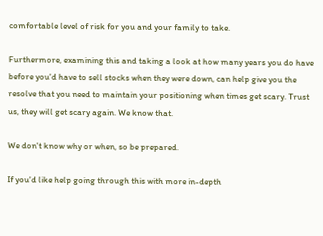comfortable level of risk for you and your family to take.

Furthermore, examining this and taking a look at how many years you do have before you'd have to sell stocks when they were down, can help give you the resolve that you need to maintain your positioning when times get scary. Trust us, they will get scary again. We know that.

We don't know why or when, so be prepared.

If you'd like help going through this with more in-depth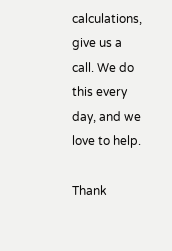calculations, give us a call. We do this every day, and we love to help.

Thank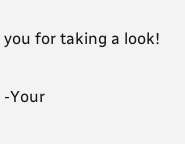you for taking a look!

-Your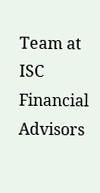Team at ISC Financial Advisors